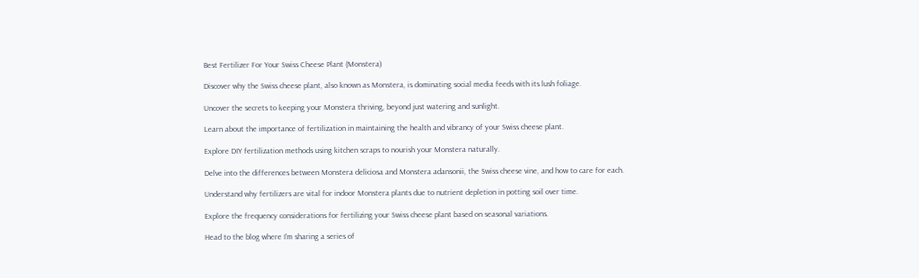Best Fertilizer For Your Swiss Cheese Plant (Monstera)

Discover why the Swiss cheese plant, also known as Monstera, is dominating social media feeds with its lush foliage.

Uncover the secrets to keeping your Monstera thriving, beyond just watering and sunlight.

Learn about the importance of fertilization in maintaining the health and vibrancy of your Swiss cheese plant.

Explore DIY fertilization methods using kitchen scraps to nourish your Monstera naturally.

Delve into the differences between Monstera deliciosa and Monstera adansonii, the Swiss cheese vine, and how to care for each.

Understand why fertilizers are vital for indoor Monstera plants due to nutrient depletion in potting soil over time.

Explore the frequency considerations for fertilizing your Swiss cheese plant based on seasonal variations.

Head to the blog where I'm sharing a series of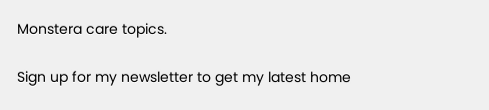Monstera care topics.

Sign up for my newsletter to get my latest home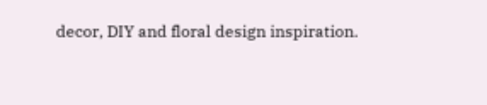decor, DIY and floral design inspiration.